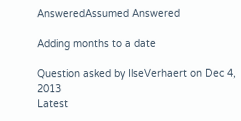AnsweredAssumed Answered

Adding months to a date

Question asked by IlseVerhaert on Dec 4, 2013
Latest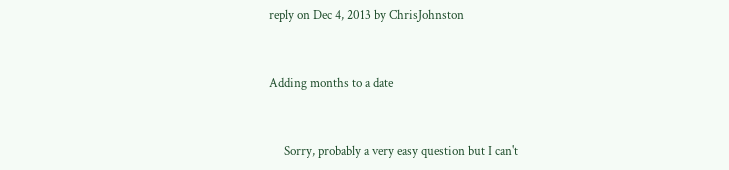reply on Dec 4, 2013 by ChrisJohnston


Adding months to a date


     Sorry, probably a very easy question but I can't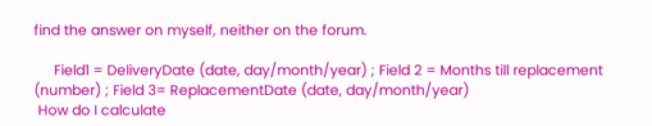find the answer on myself, neither on the forum.

     Field1 = DeliveryDate (date, day/month/year) ; Field 2 = Months till replacement (number) ; Field 3= ReplacementDate (date, day/month/year)
 How do I calculate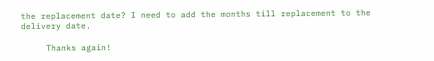the replacement date? I need to add the months till replacement to the delivery date.

     Thanks again!